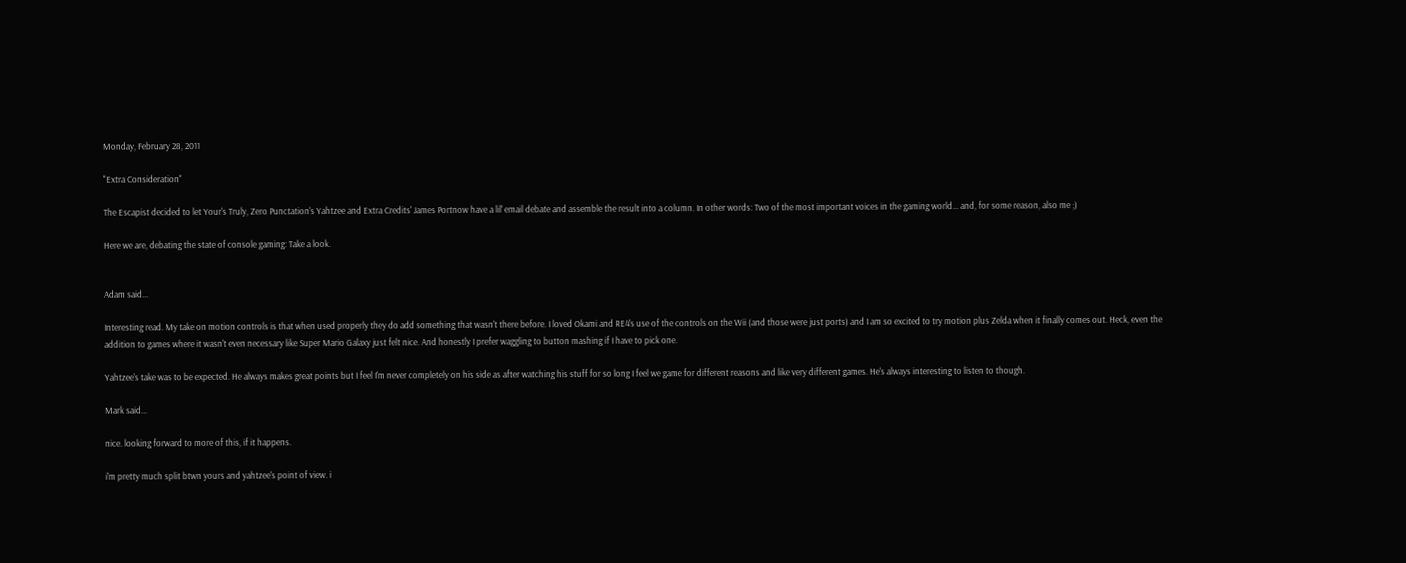Monday, February 28, 2011

"Extra Consideration"

The Escapist decided to let Your's Truly, Zero Punctation's Yahtzee and Extra Credits' James Portnow have a lil' email debate and assemble the result into a column. In other words: Two of the most important voices in the gaming world... and, for some reason, also me ;)

Here we are, debating the state of console gaming: Take a look.


Adam said...

Interesting read. My take on motion controls is that when used properly they do add something that wasn't there before. I loved Okami and RE4's use of the controls on the Wii (and those were just ports) and I am so excited to try motion plus Zelda when it finally comes out. Heck, even the addition to games where it wasn't even necessary like Super Mario Galaxy just felt nice. And honestly I prefer waggling to button mashing if I have to pick one.

Yahtzee's take was to be expected. He always makes great points but I feel I'm never completely on his side as after watching his stuff for so long I feel we game for different reasons and like very different games. He's always interesting to listen to though.

Mark said...

nice. looking forward to more of this, if it happens.

i'm pretty much split btwn yours and yahtzee's point of view. i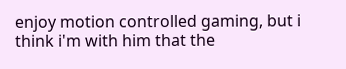enjoy motion controlled gaming, but i think i'm with him that the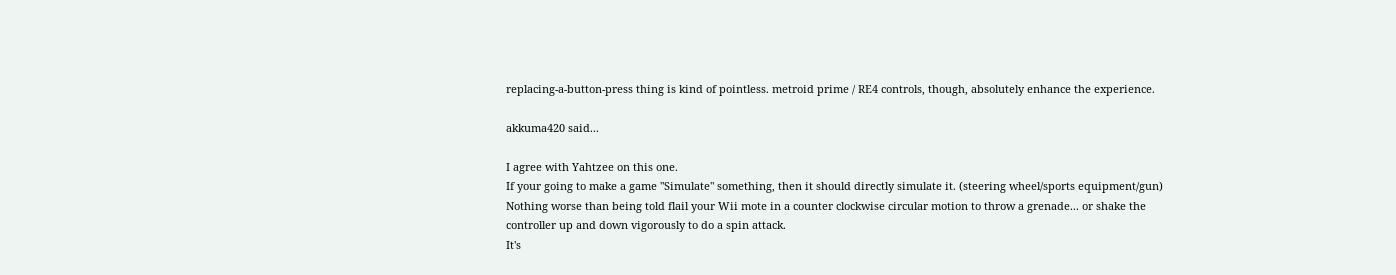replacing-a-button-press thing is kind of pointless. metroid prime / RE4 controls, though, absolutely enhance the experience.

akkuma420 said...

I agree with Yahtzee on this one.
If your going to make a game "Simulate" something, then it should directly simulate it. (steering wheel/sports equipment/gun)
Nothing worse than being told flail your Wii mote in a counter clockwise circular motion to throw a grenade... or shake the controller up and down vigorously to do a spin attack.
It's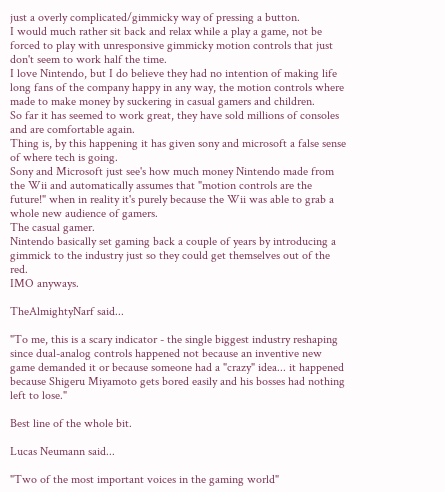just a overly complicated/gimmicky way of pressing a button.
I would much rather sit back and relax while a play a game, not be forced to play with unresponsive gimmicky motion controls that just don't seem to work half the time.
I love Nintendo, but I do believe they had no intention of making life long fans of the company happy in any way, the motion controls where made to make money by suckering in casual gamers and children.
So far it has seemed to work great, they have sold millions of consoles and are comfortable again.
Thing is, by this happening it has given sony and microsoft a false sense of where tech is going.
Sony and Microsoft just see's how much money Nintendo made from the Wii and automatically assumes that "motion controls are the future!" when in reality it's purely because the Wii was able to grab a whole new audience of gamers.
The casual gamer.
Nintendo basically set gaming back a couple of years by introducing a gimmick to the industry just so they could get themselves out of the red.
IMO anyways.

TheAlmightyNarf said...

"To me, this is a scary indicator - the single biggest industry reshaping since dual-analog controls happened not because an inventive new game demanded it or because someone had a "crazy" idea... it happened because Shigeru Miyamoto gets bored easily and his bosses had nothing left to lose."

Best line of the whole bit.

Lucas Neumann said...

"Two of the most important voices in the gaming world"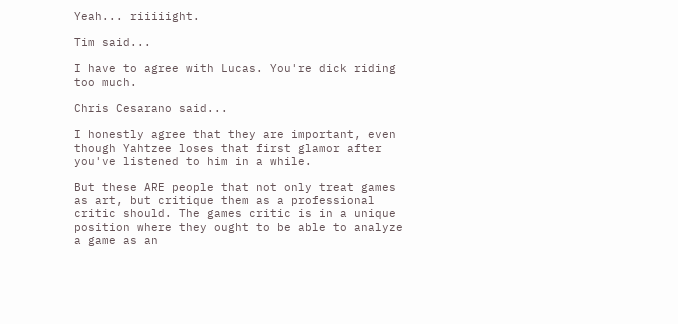Yeah... riiiiight.

Tim said...

I have to agree with Lucas. You're dick riding too much.

Chris Cesarano said...

I honestly agree that they are important, even though Yahtzee loses that first glamor after you've listened to him in a while.

But these ARE people that not only treat games as art, but critique them as a professional critic should. The games critic is in a unique position where they ought to be able to analyze a game as an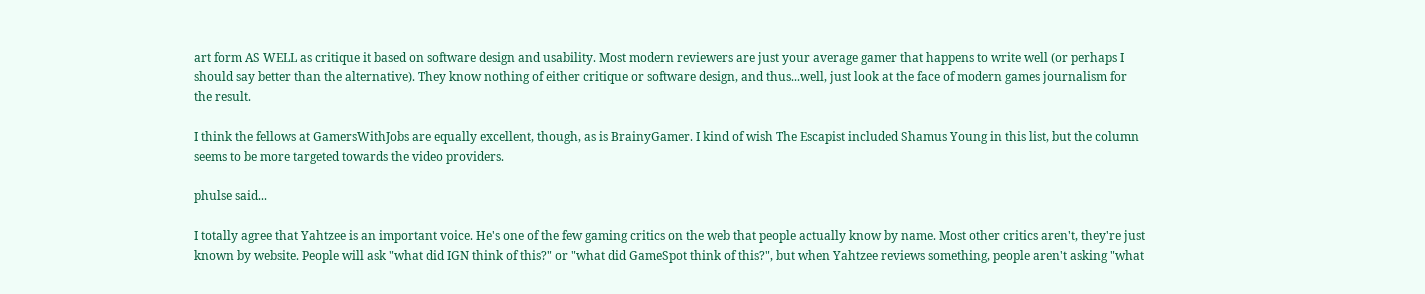art form AS WELL as critique it based on software design and usability. Most modern reviewers are just your average gamer that happens to write well (or perhaps I should say better than the alternative). They know nothing of either critique or software design, and thus...well, just look at the face of modern games journalism for the result.

I think the fellows at GamersWithJobs are equally excellent, though, as is BrainyGamer. I kind of wish The Escapist included Shamus Young in this list, but the column seems to be more targeted towards the video providers.

phulse said...

I totally agree that Yahtzee is an important voice. He's one of the few gaming critics on the web that people actually know by name. Most other critics aren't, they're just known by website. People will ask "what did IGN think of this?" or "what did GameSpot think of this?", but when Yahtzee reviews something, people aren't asking "what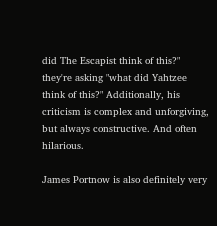did The Escapist think of this?" they're asking "what did Yahtzee think of this?" Additionally, his criticism is complex and unforgiving, but always constructive. And often hilarious.

James Portnow is also definitely very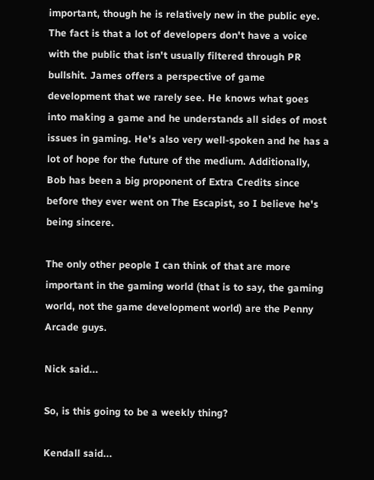important, though he is relatively new in the public eye. The fact is that a lot of developers don't have a voice with the public that isn't usually filtered through PR bullshit. James offers a perspective of game development that we rarely see. He knows what goes into making a game and he understands all sides of most issues in gaming. He's also very well-spoken and he has a lot of hope for the future of the medium. Additionally, Bob has been a big proponent of Extra Credits since before they ever went on The Escapist, so I believe he's being sincere.

The only other people I can think of that are more important in the gaming world (that is to say, the gaming world, not the game development world) are the Penny Arcade guys.

Nick said...

So, is this going to be a weekly thing?

Kendall said...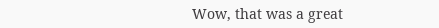Wow, that was a great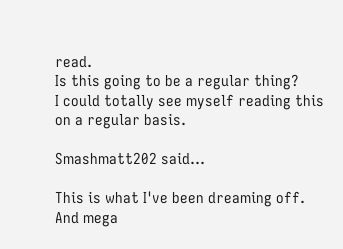read.
Is this going to be a regular thing?
I could totally see myself reading this on a regular basis.

Smashmatt202 said...

This is what I've been dreaming off. And mega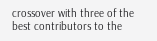crossover with three of the best contributors to the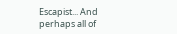Escapist... And perhaps all of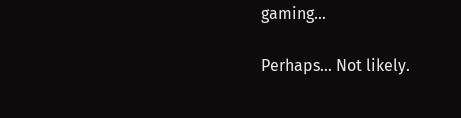gaming...

Perhaps... Not likely.